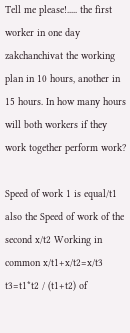Tell me please!..... the first worker in one day zakchanchivat the working plan in 10 hours, another in 15 hours. In how many hours will both workers if they work together perform work?

Speed of work 1 is equal/t1 also the Speed of work of the second x/t2 Working in common x/t1+x/t2=x/t3 t3=t1*t2 / (t1+t2) of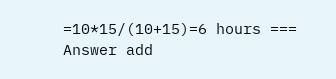=10*15/(10+15)=6 hours ===
Answer add